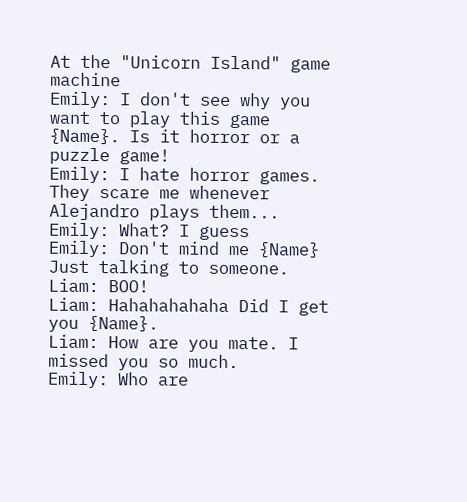At the "Unicorn Island" game machine
Emily: I don't see why you want to play this game {Name}. Is it horror or a puzzle game!
Emily: I hate horror games. They scare me whenever Alejandro plays them...
Emily: What? I guess
Emily: Don't mind me {Name} Just talking to someone.
Liam: BOO!
Liam: Hahahahahaha Did I get you {Name}.
Liam: How are you mate. I missed you so much.
Emily: Who are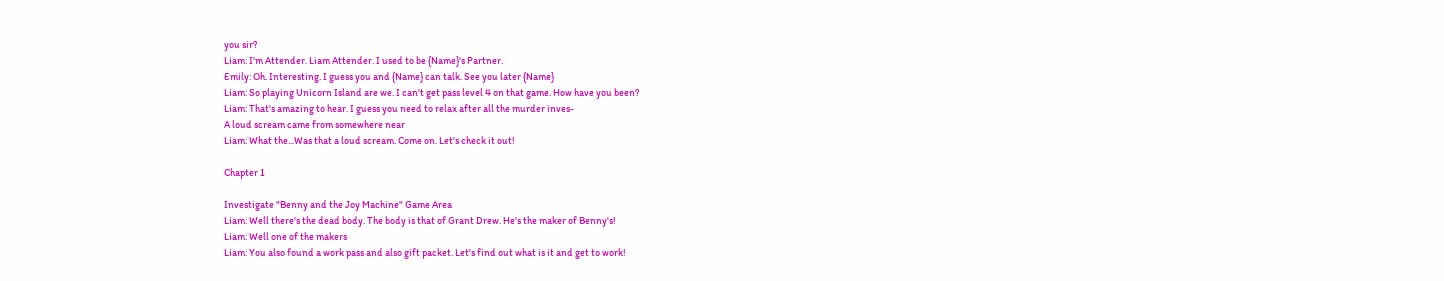you sir?
Liam: I'm Attender. Liam Attender. I used to be {Name}'s Partner.
Emily: Oh. Interesting. I guess you and {Name} can talk. See you later {Name}
Liam: So playing Unicorn Island are we. I can't get pass level 4 on that game. How have you been?
Liam: That's amazing to hear. I guess you need to relax after all the murder inves-
A loud scream came from somewhere near
Liam: What the...Was that a loud scream. Come on. Let's check it out!

Chapter 1

Investigate "Benny and the Joy Machine" Game Area
Liam: Well there's the dead body. The body is that of Grant Drew. He's the maker of Benny's!
Liam: Well one of the makers
Liam: You also found a work pass and also gift packet. Let's find out what is it and get to work!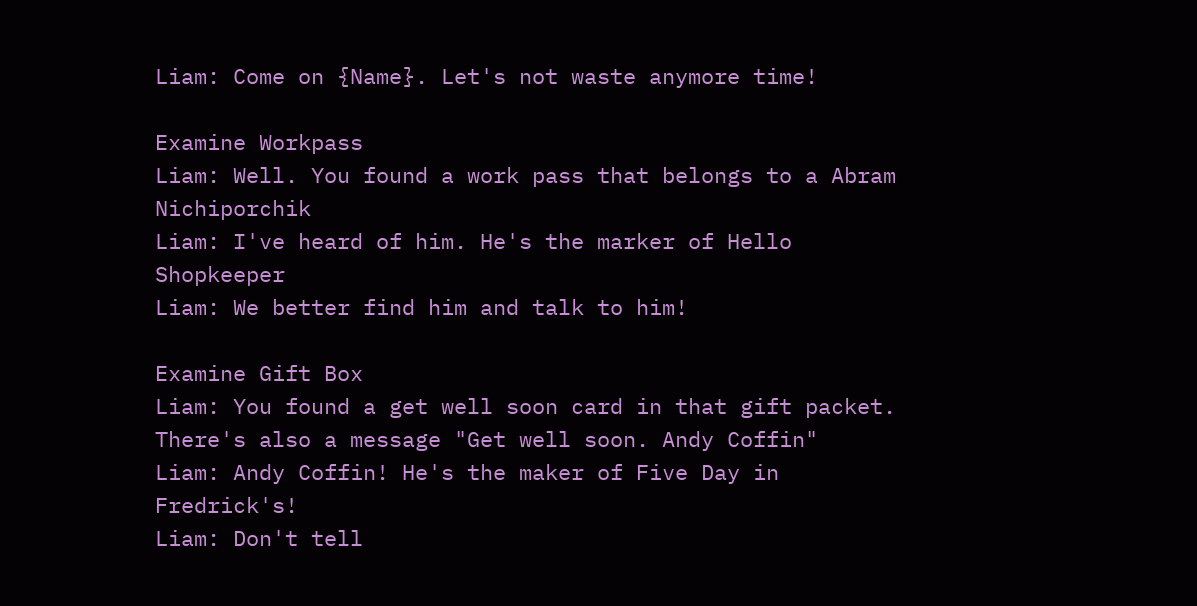Liam: Come on {Name}. Let's not waste anymore time!

Examine Workpass
Liam: Well. You found a work pass that belongs to a Abram Nichiporchik
Liam: I've heard of him. He's the marker of Hello Shopkeeper
Liam: We better find him and talk to him!

Examine Gift Box
Liam: You found a get well soon card in that gift packet. There's also a message "Get well soon. Andy Coffin"
Liam: Andy Coffin! He's the maker of Five Day in Fredrick's!
Liam: Don't tell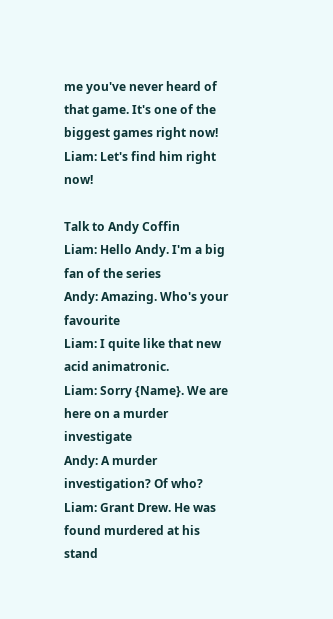me you've never heard of that game. It's one of the biggest games right now!
Liam: Let's find him right now!

Talk to Andy Coffin
Liam: Hello Andy. I'm a big fan of the series
Andy: Amazing. Who's your favourite
Liam: I quite like that new acid animatronic.
Liam: Sorry {Name}. We are here on a murder investigate
Andy: A murder investigation? Of who?
Liam: Grant Drew. He was found murdered at his stand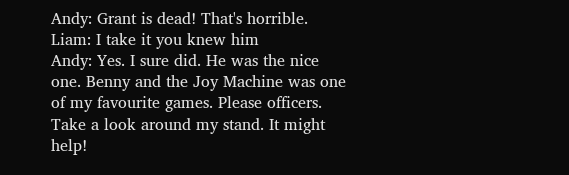Andy: Grant is dead! That's horrible.
Liam: I take it you knew him
Andy: Yes. I sure did. He was the nice one. Benny and the Joy Machine was one of my favourite games. Please officers. Take a look around my stand. It might help!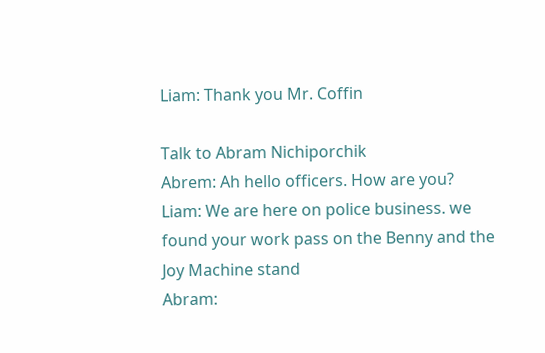Liam: Thank you Mr. Coffin

Talk to Abram Nichiporchik
Abrem: Ah hello officers. How are you?
Liam: We are here on police business. we found your work pass on the Benny and the Joy Machine stand
Abram: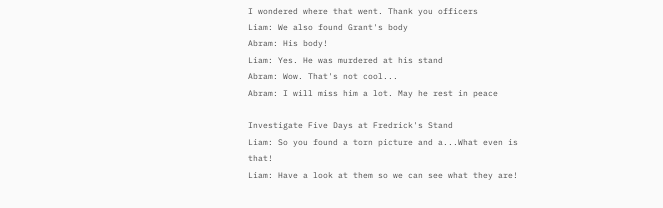I wondered where that went. Thank you officers
Liam: We also found Grant's body
Abram: His body!
Liam: Yes. He was murdered at his stand
Abram: Wow. That's not cool...
Abram: I will miss him a lot. May he rest in peace

Investigate Five Days at Fredrick's Stand
Liam: So you found a torn picture and a...What even is that!
Liam: Have a look at them so we can see what they are!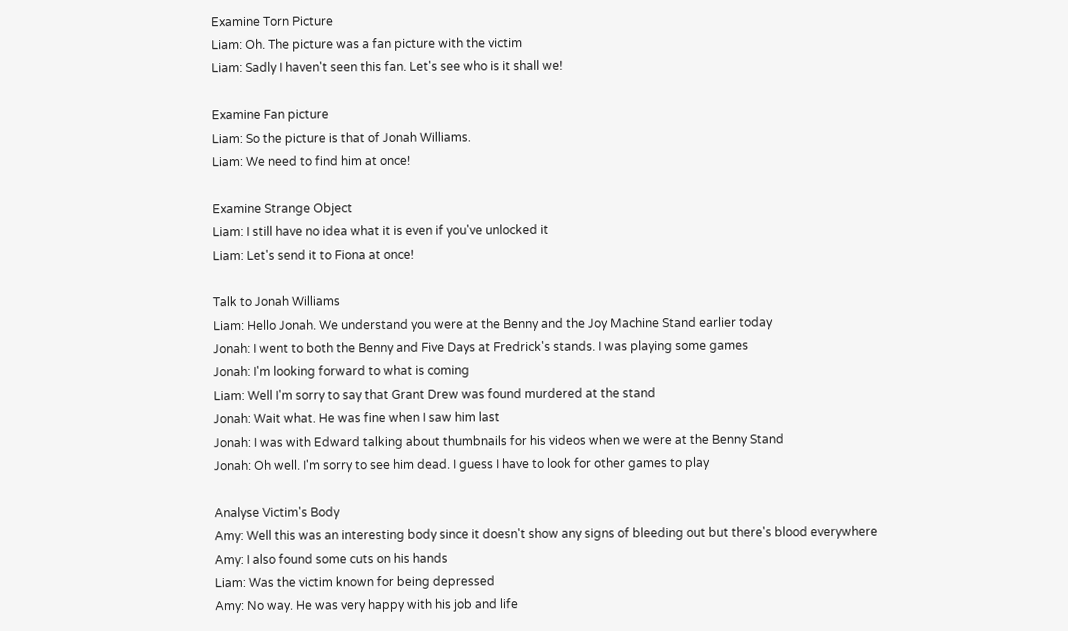Examine Torn Picture
Liam: Oh. The picture was a fan picture with the victim
Liam: Sadly I haven't seen this fan. Let's see who is it shall we!

Examine Fan picture
Liam: So the picture is that of Jonah Williams.
Liam: We need to find him at once!

Examine Strange Object
Liam: I still have no idea what it is even if you've unlocked it
Liam: Let's send it to Fiona at once!

Talk to Jonah Williams
Liam: Hello Jonah. We understand you were at the Benny and the Joy Machine Stand earlier today
Jonah: I went to both the Benny and Five Days at Fredrick's stands. I was playing some games
Jonah: I'm looking forward to what is coming
Liam: Well I'm sorry to say that Grant Drew was found murdered at the stand
Jonah: Wait what. He was fine when I saw him last
Jonah: I was with Edward talking about thumbnails for his videos when we were at the Benny Stand
Jonah: Oh well. I'm sorry to see him dead. I guess I have to look for other games to play

Analyse Victim's Body
Amy: Well this was an interesting body since it doesn't show any signs of bleeding out but there's blood everywhere
Amy: I also found some cuts on his hands
Liam: Was the victim known for being depressed
Amy: No way. He was very happy with his job and life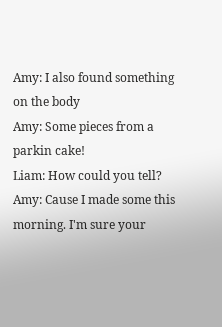Amy: I also found something on the body
Amy: Some pieces from a parkin cake!
Liam: How could you tell?
Amy: Cause I made some this morning. I'm sure your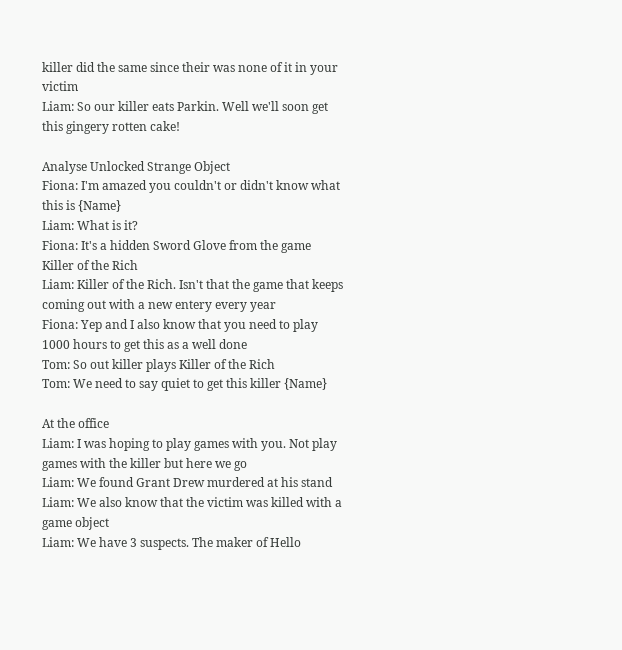killer did the same since their was none of it in your victim
Liam: So our killer eats Parkin. Well we'll soon get this gingery rotten cake!

Analyse Unlocked Strange Object
Fiona: I'm amazed you couldn't or didn't know what this is {Name}
Liam: What is it?
Fiona: It's a hidden Sword Glove from the game Killer of the Rich
Liam: Killer of the Rich. Isn't that the game that keeps coming out with a new entery every year
Fiona: Yep and I also know that you need to play 1000 hours to get this as a well done
Tom: So out killer plays Killer of the Rich
Tom: We need to say quiet to get this killer {Name}

At the office
Liam: I was hoping to play games with you. Not play games with the killer but here we go
Liam: We found Grant Drew murdered at his stand
Liam: We also know that the victim was killed with a game object
Liam: We have 3 suspects. The maker of Hello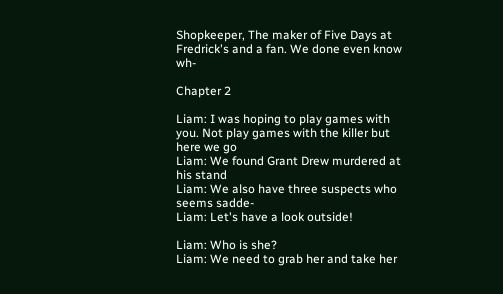Shopkeeper, The maker of Five Days at Fredrick's and a fan. We done even know wh-

Chapter 2

Liam: I was hoping to play games with you. Not play games with the killer but here we go
Liam: We found Grant Drew murdered at his stand
Liam: We also have three suspects who seems sadde-
Liam: Let's have a look outside!

Liam: Who is she?
Liam: We need to grab her and take her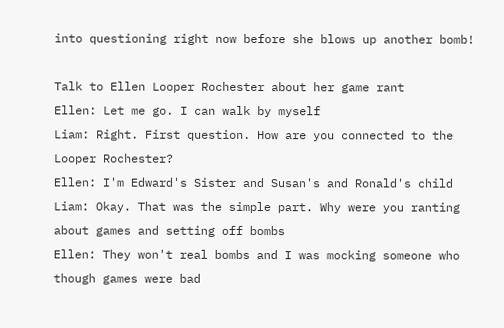into questioning right now before she blows up another bomb!

Talk to Ellen Looper Rochester about her game rant
Ellen: Let me go. I can walk by myself
Liam: Right. First question. How are you connected to the Looper Rochester?
Ellen: I'm Edward's Sister and Susan's and Ronald's child
Liam: Okay. That was the simple part. Why were you ranting about games and setting off bombs
Ellen: They won't real bombs and I was mocking someone who though games were bad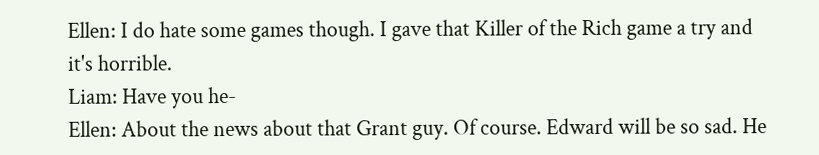Ellen: I do hate some games though. I gave that Killer of the Rich game a try and it's horrible.
Liam: Have you he-
Ellen: About the news about that Grant guy. Of course. Edward will be so sad. He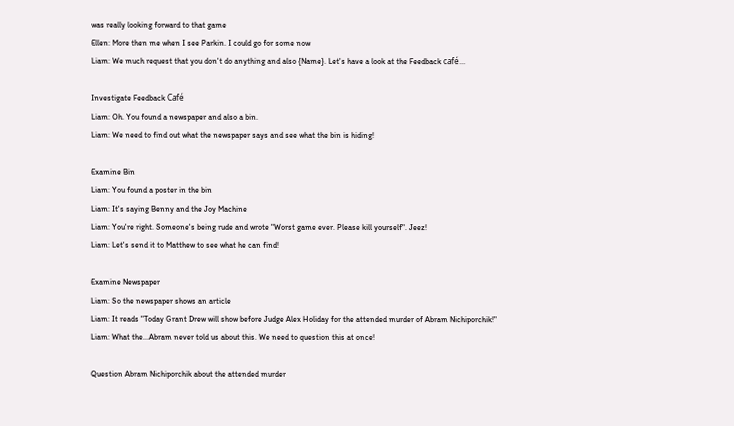was really looking forward to that game
Ellen: More then me when I see Parkin. I could go for some now
Liam: We much request that you don't do anything and also {Name}. Let's have a look at the Feedback café...

Investigate Feedback Café
Liam: Oh. You found a newspaper and also a bin.
Liam: We need to find out what the newspaper says and see what the bin is hiding!

Examine Bin
Liam: You found a poster in the bin
Liam: It's saying Benny and the Joy Machine
Liam: You're right. Someone's being rude and wrote "Worst game ever. Please kill yourself". Jeez!
Liam: Let's send it to Matthew to see what he can find!

Examine Newspaper
Liam: So the newspaper shows an article
Liam: It reads "Today Grant Drew will show before Judge Alex Holiday for the attended murder of Abram Nichiporchik!"
Liam: What the...Abram never told us about this. We need to question this at once!

Question Abram Nichiporchik about the attended murder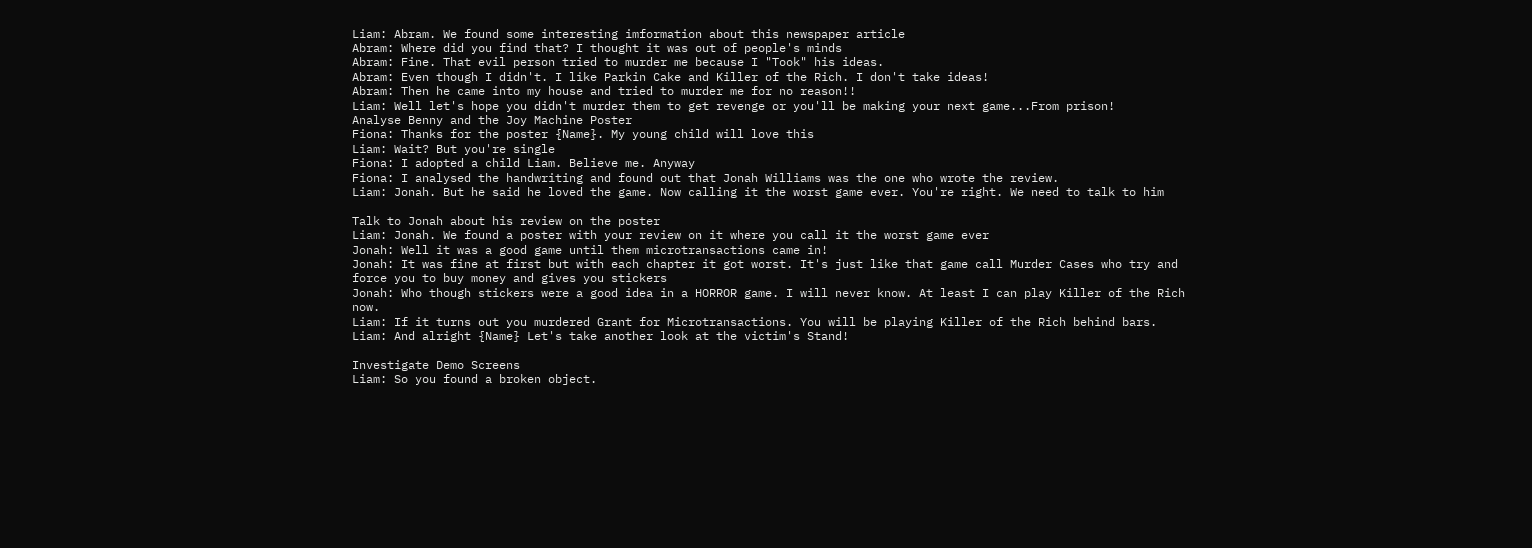Liam: Abram. We found some interesting imformation about this newspaper article
Abram: Where did you find that? I thought it was out of people's minds
Abram: Fine. That evil person tried to murder me because I "Took" his ideas.
Abram: Even though I didn't. I like Parkin Cake and Killer of the Rich. I don't take ideas!
Abram: Then he came into my house and tried to murder me for no reason!!
Liam: Well let's hope you didn't murder them to get revenge or you'll be making your next game...From prison!
Analyse Benny and the Joy Machine Poster
Fiona: Thanks for the poster {Name}. My young child will love this
Liam: Wait? But you're single
Fiona: I adopted a child Liam. Believe me. Anyway
Fiona: I analysed the handwriting and found out that Jonah Williams was the one who wrote the review.
Liam: Jonah. But he said he loved the game. Now calling it the worst game ever. You're right. We need to talk to him

Talk to Jonah about his review on the poster
Liam: Jonah. We found a poster with your review on it where you call it the worst game ever
Jonah: Well it was a good game until them microtransactions came in!
Jonah: It was fine at first but with each chapter it got worst. It's just like that game call Murder Cases who try and force you to buy money and gives you stickers
Jonah: Who though stickers were a good idea in a HORROR game. I will never know. At least I can play Killer of the Rich now.
Liam: If it turns out you murdered Grant for Microtransactions. You will be playing Killer of the Rich behind bars.
Liam: And alright {Name} Let's take another look at the victim's Stand!

Investigate Demo Screens
Liam: So you found a broken object.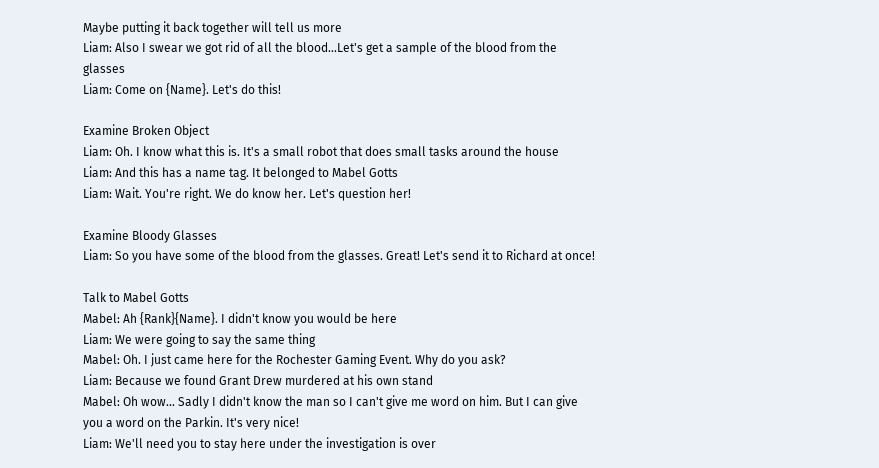Maybe putting it back together will tell us more
Liam: Also I swear we got rid of all the blood...Let's get a sample of the blood from the glasses
Liam: Come on {Name}. Let's do this!

Examine Broken Object
Liam: Oh. I know what this is. It's a small robot that does small tasks around the house
Liam: And this has a name tag. It belonged to Mabel Gotts
Liam: Wait. You're right. We do know her. Let's question her!

Examine Bloody Glasses
Liam: So you have some of the blood from the glasses. Great! Let's send it to Richard at once!

Talk to Mabel Gotts
Mabel: Ah {Rank}{Name}. I didn't know you would be here
Liam: We were going to say the same thing
Mabel: Oh. I just came here for the Rochester Gaming Event. Why do you ask?
Liam: Because we found Grant Drew murdered at his own stand
Mabel: Oh wow... Sadly I didn't know the man so I can't give me word on him. But I can give you a word on the Parkin. It's very nice!
Liam: We'll need you to stay here under the investigation is over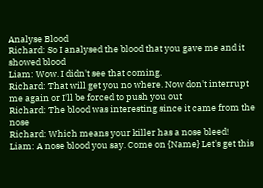Analyse Blood
Richard: So I analysed the blood that you gave me and it showed blood
Liam: Wow. I didn't see that coming.
Richard: That will get you no where. Now don't interrupt me again or I'll be forced to push you out
Richard: The blood was interesting since it came from the nose
Richard: Which means your killer has a nose bleed!
Liam: A nose blood you say. Come on {Name} Let's get this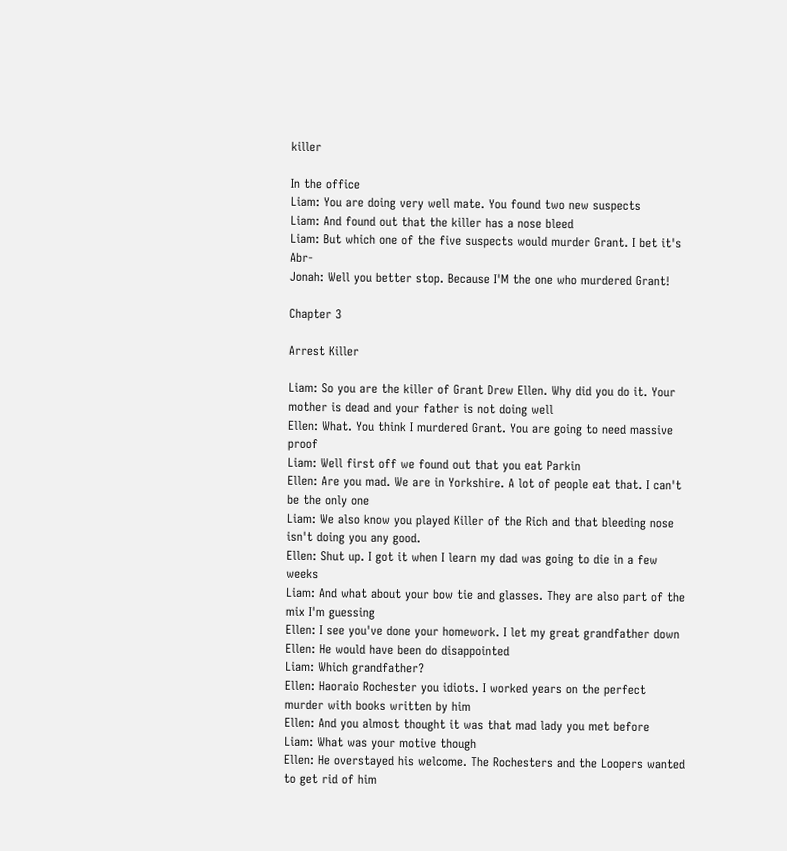killer

In the office
Liam: You are doing very well mate. You found two new suspects
Liam: And found out that the killer has a nose bleed
Liam: But which one of the five suspects would murder Grant. I bet it's Abr-
Jonah: Well you better stop. Because I'M the one who murdered Grant!

Chapter 3

Arrest Killer

Liam: So you are the killer of Grant Drew Ellen. Why did you do it. Your mother is dead and your father is not doing well
Ellen: What. You think I murdered Grant. You are going to need massive proof
Liam: Well first off we found out that you eat Parkin
Ellen: Are you mad. We are in Yorkshire. A lot of people eat that. I can't be the only one
Liam: We also know you played Killer of the Rich and that bleeding nose isn't doing you any good.
Ellen: Shut up. I got it when I learn my dad was going to die in a few weeks
Liam: And what about your bow tie and glasses. They are also part of the mix I'm guessing
Ellen: I see you've done your homework. I let my great grandfather down
Ellen: He would have been do disappointed
Liam: Which grandfather?
Ellen: Haoraio Rochester you idiots. I worked years on the perfect murder with books written by him
Ellen: And you almost thought it was that mad lady you met before
Liam: What was your motive though
Ellen: He overstayed his welcome. The Rochesters and the Loopers wanted to get rid of him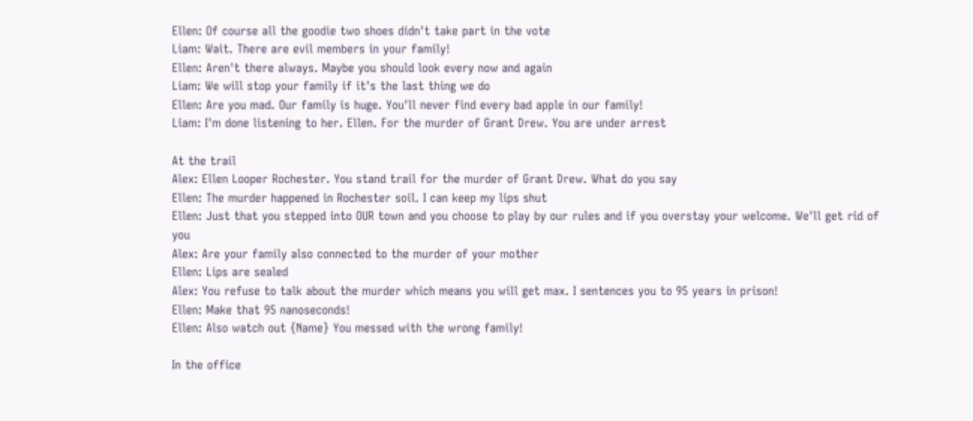Ellen: Of course all the goodie two shoes didn't take part in the vote
Liam: Wait. There are evil members in your family!
Ellen: Aren't there always. Maybe you should look every now and again
Liam: We will stop your family if it's the last thing we do
Ellen: Are you mad. Our family is huge. You'll never find every bad apple in our family!
Liam: I'm done listening to her. Ellen. For the murder of Grant Drew. You are under arrest

At the trail
Alex: Ellen Looper Rochester. You stand trail for the murder of Grant Drew. What do you say
Ellen: The murder happened in Rochester soil. I can keep my lips shut
Ellen: Just that you stepped into OUR town and you choose to play by our rules and if you overstay your welcome. We'll get rid of you
Alex: Are your family also connected to the murder of your mother
Ellen: Lips are sealed
Alex: You refuse to talk about the murder which means you will get max. I sentences you to 95 years in prison!
Ellen: Make that 95 nanoseconds!
Ellen: Also watch out {Name} You messed with the wrong family!

In the office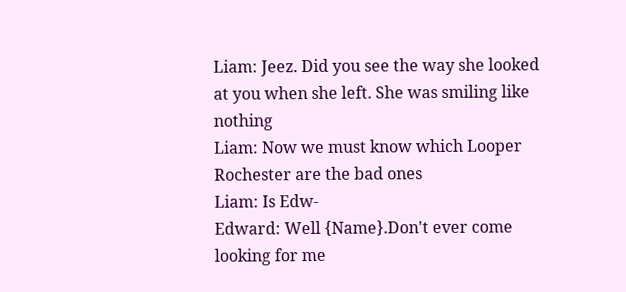Liam: Jeez. Did you see the way she looked at you when she left. She was smiling like nothing
Liam: Now we must know which Looper Rochester are the bad ones
Liam: Is Edw-
Edward: Well {Name}.Don't ever come looking for me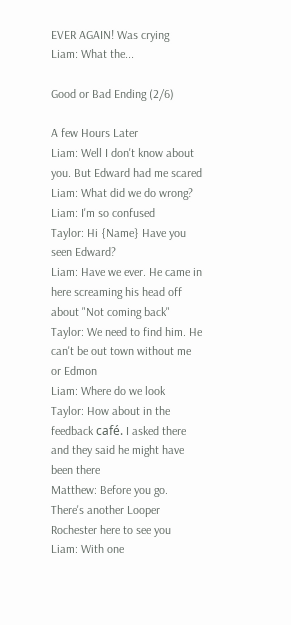EVER AGAIN! Was crying
Liam: What the...

Good or Bad Ending (2/6)

A few Hours Later
Liam: Well I don't know about you. But Edward had me scared
Liam: What did we do wrong?
Liam: I'm so confused
Taylor: Hi {Name} Have you seen Edward?
Liam: Have we ever. He came in here screaming his head off about "Not coming back"
Taylor: We need to find him. He can't be out town without me or Edmon
Liam: Where do we look
Taylor: How about in the feedback café. I asked there and they said he might have been there
Matthew: Before you go. There's another Looper Rochester here to see you
Liam: With one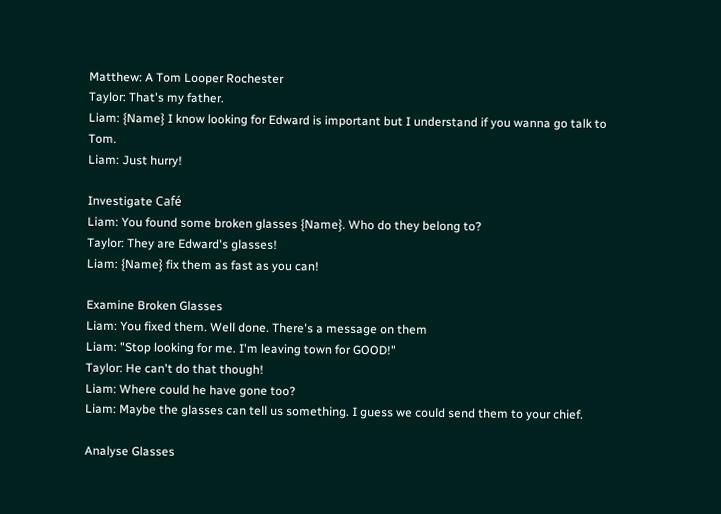Matthew: A Tom Looper Rochester
Taylor: That's my father.
Liam: {Name} I know looking for Edward is important but I understand if you wanna go talk to Tom.
Liam: Just hurry!

Investigate Café
Liam: You found some broken glasses {Name}. Who do they belong to?
Taylor: They are Edward's glasses!
Liam: {Name} fix them as fast as you can!

Examine Broken Glasses
Liam: You fixed them. Well done. There's a message on them
Liam: "Stop looking for me. I'm leaving town for GOOD!"
Taylor: He can't do that though!
Liam: Where could he have gone too?
Liam: Maybe the glasses can tell us something. I guess we could send them to your chief.

Analyse Glasses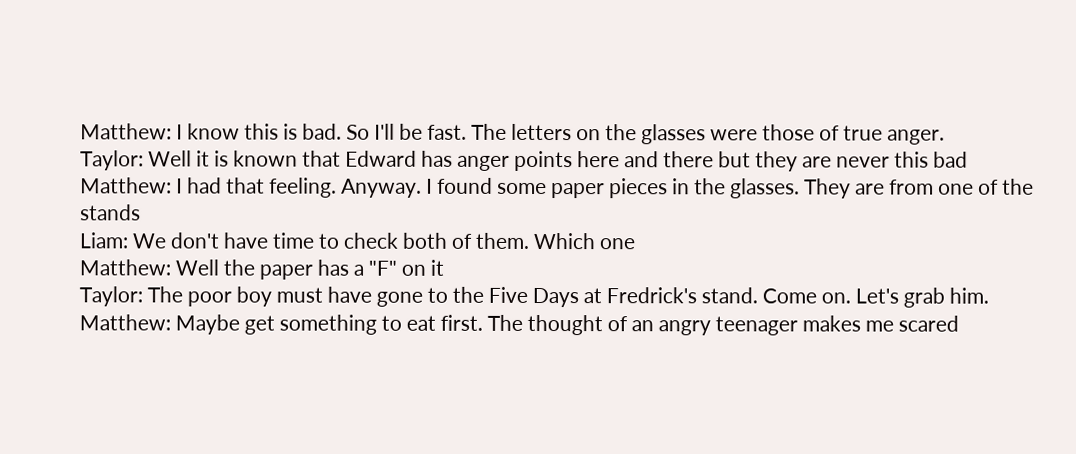Matthew: I know this is bad. So I'll be fast. The letters on the glasses were those of true anger.
Taylor: Well it is known that Edward has anger points here and there but they are never this bad
Matthew: I had that feeling. Anyway. I found some paper pieces in the glasses. They are from one of the stands
Liam: We don't have time to check both of them. Which one
Matthew: Well the paper has a "F" on it
Taylor: The poor boy must have gone to the Five Days at Fredrick's stand. Come on. Let's grab him.
Matthew: Maybe get something to eat first. The thought of an angry teenager makes me scared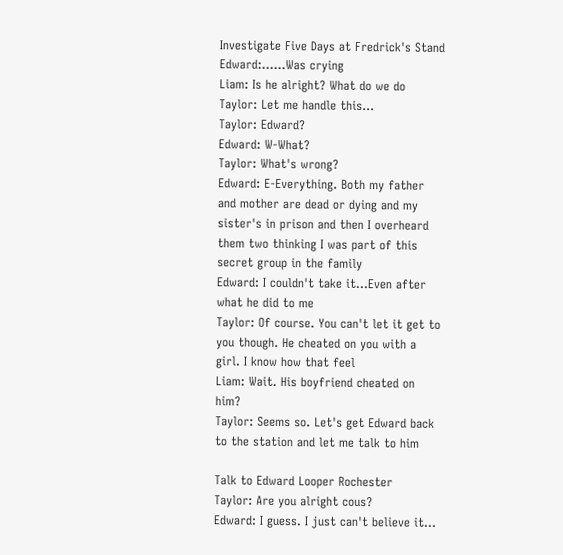Investigate Five Days at Fredrick's Stand
Edward:......Was crying
Liam: Is he alright? What do we do
Taylor: Let me handle this...
Taylor: Edward?
Edward: W-What?
Taylor: What's wrong?
Edward: E-Everything. Both my father and mother are dead or dying and my sister's in prison and then I overheard them two thinking I was part of this secret group in the family
Edward: I couldn't take it...Even after what he did to me
Taylor: Of course. You can't let it get to you though. He cheated on you with a girl. I know how that feel
Liam: Wait. His boyfriend cheated on him?
Taylor: Seems so. Let's get Edward back to the station and let me talk to him

Talk to Edward Looper Rochester
Taylor: Are you alright cous?
Edward: I guess. I just can't believe it...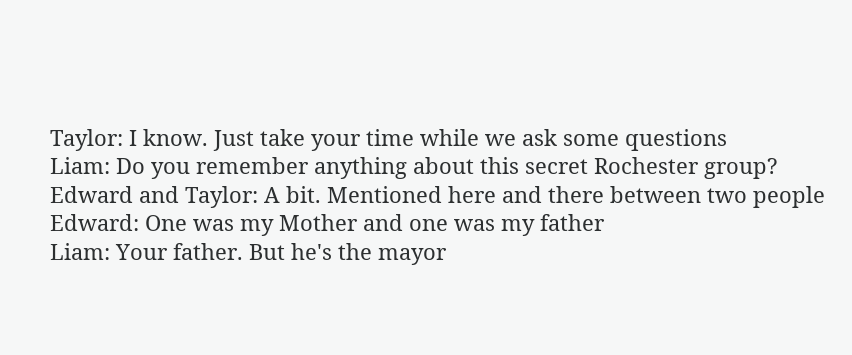Taylor: I know. Just take your time while we ask some questions
Liam: Do you remember anything about this secret Rochester group?
Edward and Taylor: A bit. Mentioned here and there between two people
Edward: One was my Mother and one was my father
Liam: Your father. But he's the mayor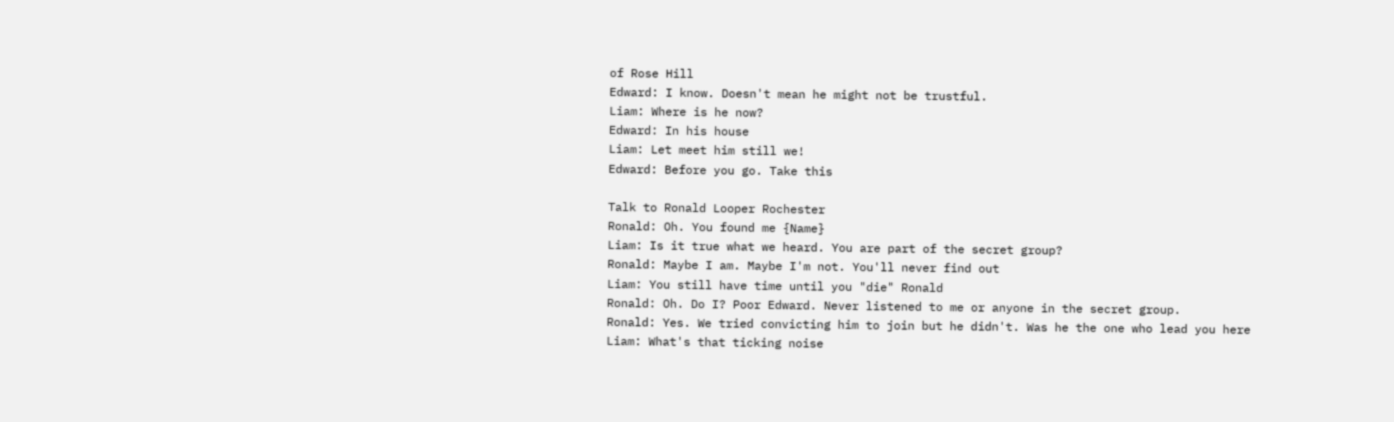of Rose Hill
Edward: I know. Doesn't mean he might not be trustful.
Liam: Where is he now?
Edward: In his house
Liam: Let meet him still we!
Edward: Before you go. Take this

Talk to Ronald Looper Rochester
Ronald: Oh. You found me {Name}
Liam: Is it true what we heard. You are part of the secret group?
Ronald: Maybe I am. Maybe I'm not. You'll never find out
Liam: You still have time until you "die" Ronald
Ronald: Oh. Do I? Poor Edward. Never listened to me or anyone in the secret group.
Ronald: Yes. We tried convicting him to join but he didn't. Was he the one who lead you here
Liam: What's that ticking noise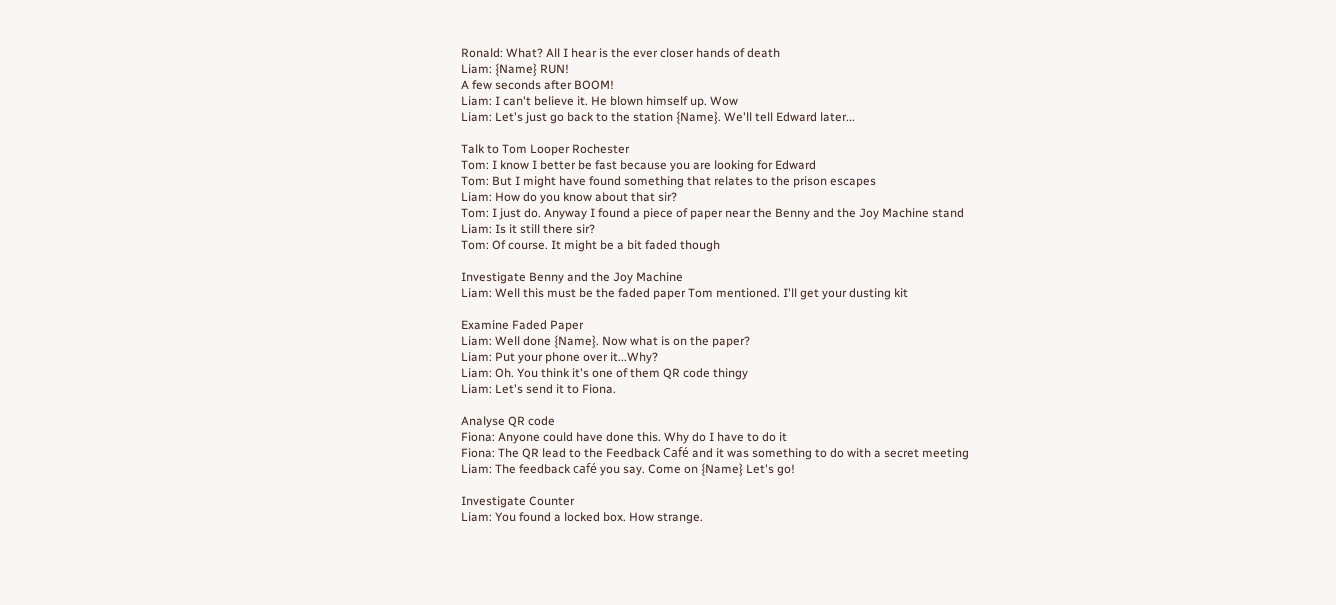Ronald: What? All I hear is the ever closer hands of death
Liam: {Name} RUN!
A few seconds after BOOM!
Liam: I can't believe it. He blown himself up. Wow
Liam: Let's just go back to the station {Name}. We'll tell Edward later...

Talk to Tom Looper Rochester
Tom: I know I better be fast because you are looking for Edward
Tom: But I might have found something that relates to the prison escapes
Liam: How do you know about that sir?
Tom: I just do. Anyway I found a piece of paper near the Benny and the Joy Machine stand
Liam: Is it still there sir?
Tom: Of course. It might be a bit faded though

Investigate Benny and the Joy Machine
Liam: Well this must be the faded paper Tom mentioned. I'll get your dusting kit

Examine Faded Paper
Liam: Well done {Name}. Now what is on the paper?
Liam: Put your phone over it...Why?
Liam: Oh. You think it's one of them QR code thingy
Liam: Let's send it to Fiona.

Analyse QR code
Fiona: Anyone could have done this. Why do I have to do it
Fiona: The QR lead to the Feedback Café and it was something to do with a secret meeting
Liam: The feedback café you say. Come on {Name} Let's go!

Investigate Counter
Liam: You found a locked box. How strange.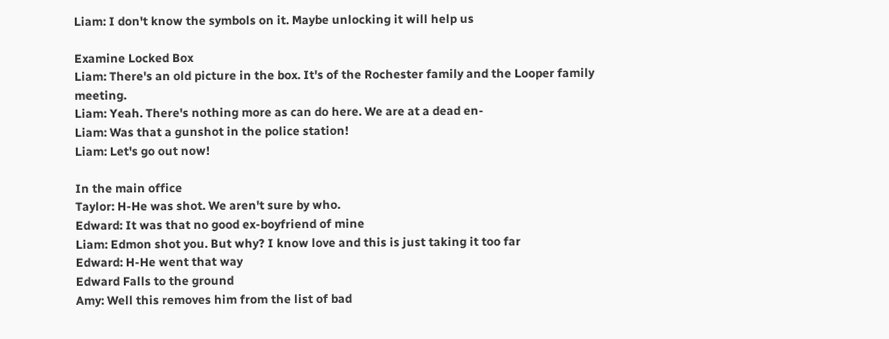Liam: I don't know the symbols on it. Maybe unlocking it will help us

Examine Locked Box
Liam: There's an old picture in the box. It's of the Rochester family and the Looper family meeting.
Liam: Yeah. There's nothing more as can do here. We are at a dead en-
Liam: Was that a gunshot in the police station!
Liam: Let's go out now!

In the main office
Taylor: H-He was shot. We aren't sure by who.
Edward: It was that no good ex-boyfriend of mine
Liam: Edmon shot you. But why? I know love and this is just taking it too far
Edward: H-He went that way
Edward Falls to the ground
Amy: Well this removes him from the list of bad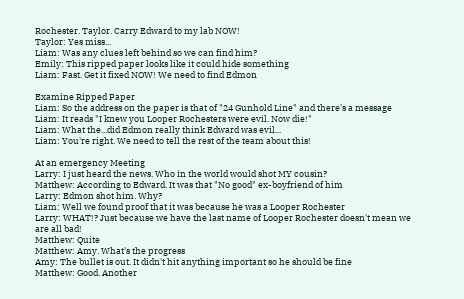Rochester. Taylor. Carry Edward to my lab NOW!
Taylor: Yes miss...
Liam: Was any clues left behind so we can find him?
Emily: This ripped paper looks like it could hide something
Liam: Fast. Get it fixed NOW! We need to find Edmon

Examine Ripped Paper
Liam: So the address on the paper is that of "24 Gunhold Line" and there's a message
Liam: It reads "I knew you Looper Rochesters were evil. Now die!"
Liam: What the...did Edmon really think Edward was evil...
Liam: You're right. We need to tell the rest of the team about this!

At an emergency Meeting
Larry: I just heard the news. Who in the world would shot MY cousin?
Matthew: According to Edward. It was that "No good" ex-boyfriend of him
Larry: Edmon shot him. Why?
Liam: Well we found proof that it was because he was a Looper Rochester
Larry: WHAT!? Just because we have the last name of Looper Rochester doesn't mean we are all bad!
Matthew: Quite
Matthew: Amy. What's the progress
Amy: The bullet is out. It didn't hit anything important so he should be fine
Matthew: Good. Another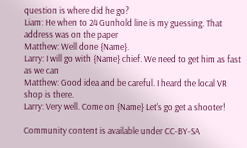question is where did he go?
Liam: He when to 24 Gunhold line is my guessing. That address was on the paper
Matthew: Well done {Name}.
Larry: I will go with {Name} chief. We need to get him as fast as we can
Matthew: Good idea and be careful. I heard the local VR shop is there.
Larry: Very well. Come on {Name} Let's go get a shooter!

Community content is available under CC-BY-SA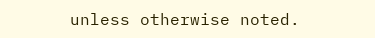unless otherwise noted.